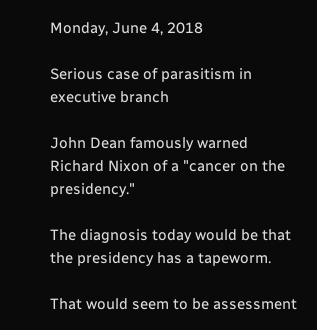Monday, June 4, 2018

Serious case of parasitism in executive branch

John Dean famously warned Richard Nixon of a "cancer on the presidency."

The diagnosis today would be that the presidency has a tapeworm.

That would seem to be assessment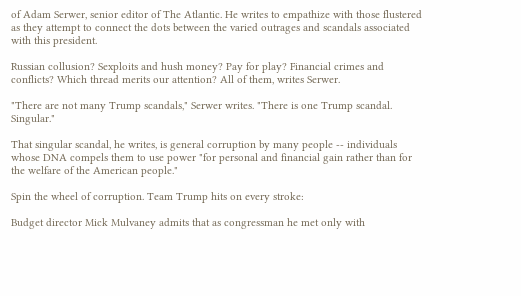of Adam Serwer, senior editor of The Atlantic. He writes to empathize with those flustered as they attempt to connect the dots between the varied outrages and scandals associated with this president.

Russian collusion? Sexploits and hush money? Pay for play? Financial crimes and conflicts? Which thread merits our attention? All of them, writes Serwer.

"There are not many Trump scandals," Serwer writes. "There is one Trump scandal. Singular."

That singular scandal, he writes, is general corruption by many people -- individuals whose DNA compels them to use power "for personal and financial gain rather than for the welfare of the American people."

Spin the wheel of corruption. Team Trump hits on every stroke:

Budget director Mick Mulvaney admits that as congressman he met only with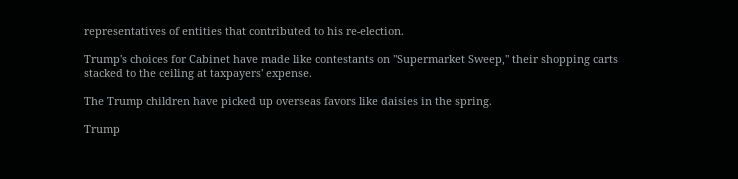representatives of entities that contributed to his re-election.

Trump's choices for Cabinet have made like contestants on "Supermarket Sweep," their shopping carts stacked to the ceiling at taxpayers' expense.

The Trump children have picked up overseas favors like daisies in the spring.

Trump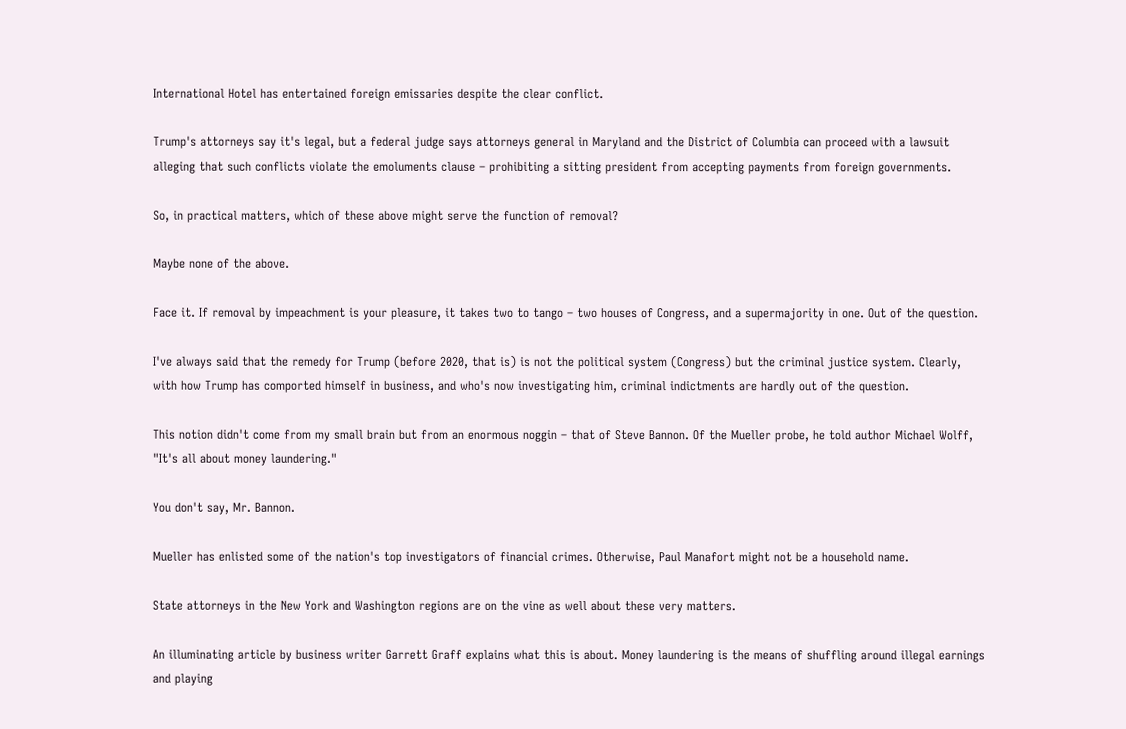International Hotel has entertained foreign emissaries despite the clear conflict.

Trump's attorneys say it's legal, but a federal judge says attorneys general in Maryland and the District of Columbia can proceed with a lawsuit alleging that such conflicts violate the emoluments clause – prohibiting a sitting president from accepting payments from foreign governments.

So, in practical matters, which of these above might serve the function of removal?

Maybe none of the above.

Face it. If removal by impeachment is your pleasure, it takes two to tango – two houses of Congress, and a supermajority in one. Out of the question.

I've always said that the remedy for Trump (before 2020, that is) is not the political system (Congress) but the criminal justice system. Clearly, with how Trump has comported himself in business, and who's now investigating him, criminal indictments are hardly out of the question.

This notion didn't come from my small brain but from an enormous noggin – that of Steve Bannon. Of the Mueller probe, he told author Michael Wolff, "It's all about money laundering."

You don't say, Mr. Bannon.

Mueller has enlisted some of the nation's top investigators of financial crimes. Otherwise, Paul Manafort might not be a household name.

State attorneys in the New York and Washington regions are on the vine as well about these very matters.

An illuminating article by business writer Garrett Graff explains what this is about. Money laundering is the means of shuffling around illegal earnings and playing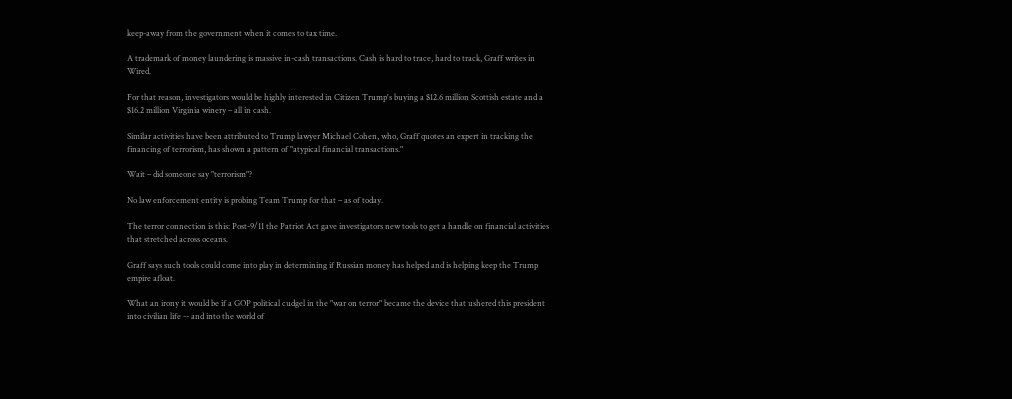keep-away from the government when it comes to tax time.

A trademark of money laundering is massive in-cash transactions. Cash is hard to trace, hard to track, Graff writes in Wired.

For that reason, investigators would be highly interested in Citizen Trump's buying a $12.6 million Scottish estate and a $16.2 million Virginia winery – all in cash.

Similar activities have been attributed to Trump lawyer Michael Cohen, who, Graff quotes an expert in tracking the financing of terrorism, has shown a pattern of "atypical financial transactions."

Wait – did someone say "terrorism"?

No law enforcement entity is probing Team Trump for that – as of today.

The terror connection is this: Post-9/11 the Patriot Act gave investigators new tools to get a handle on financial activities that stretched across oceans.

Graff says such tools could come into play in determining if Russian money has helped and is helping keep the Trump empire afloat.

What an irony it would be if a GOP political cudgel in the "war on terror" became the device that ushered this president into civilian life -- and into the world of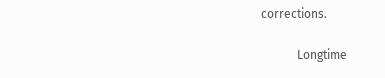corrections.

            Longtime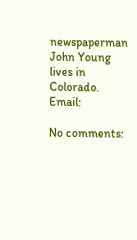newspaperman John Young lives in Colorado. Email:

No comments: